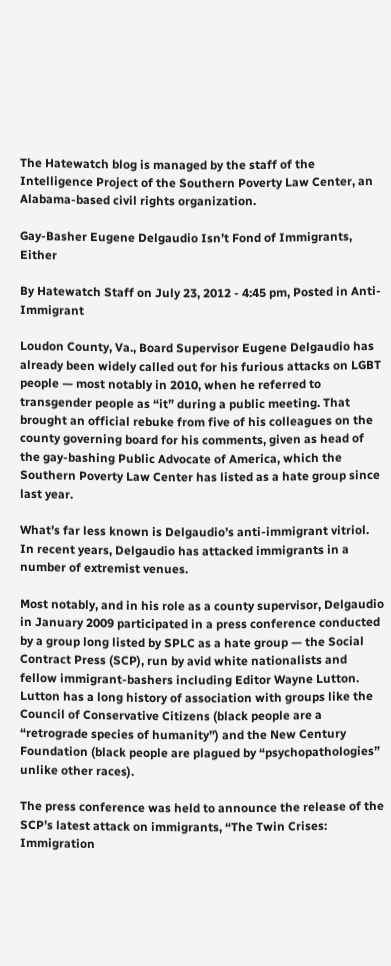The Hatewatch blog is managed by the staff of the Intelligence Project of the Southern Poverty Law Center, an Alabama-based civil rights organization.

Gay-Basher Eugene Delgaudio Isn’t Fond of Immigrants, Either

By Hatewatch Staff on July 23, 2012 - 4:45 pm, Posted in Anti-Immigrant

Loudon County, Va., Board Supervisor Eugene Delgaudio has already been widely called out for his furious attacks on LGBT people — most notably in 2010, when he referred to transgender people as “it” during a public meeting. That brought an official rebuke from five of his colleagues on the county governing board for his comments, given as head of the gay-bashing Public Advocate of America, which the Southern Poverty Law Center has listed as a hate group since last year.

What’s far less known is Delgaudio’s anti-immigrant vitriol. In recent years, Delgaudio has attacked immigrants in a number of extremist venues.

Most notably, and in his role as a county supervisor, Delgaudio in January 2009 participated in a press conference conducted by a group long listed by SPLC as a hate group — the Social Contract Press (SCP), run by avid white nationalists and fellow immigrant-bashers including Editor Wayne Lutton. Lutton has a long history of association with groups like the Council of Conservative Citizens (black people are a “retrograde species of humanity”) and the New Century Foundation (black people are plagued by “psychopathologies” unlike other races).

The press conference was held to announce the release of the SCP’s latest attack on immigrants, “The Twin Crises: Immigration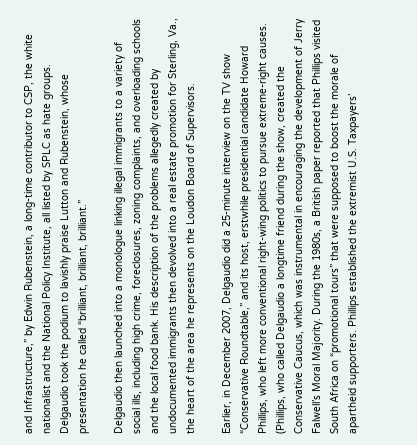and Infrastructure,” by Edwin Rubenstein, a long-time contributor to CSP, the white nationalist and the National Policy Institute, all listed by SPLC as hate groups. Delgaudio took the podium to lavishly praise Lutton and Rubenstein, whose presentation he called “brilliant, brilliant, brilliant.”

Delgaudio then launched into a monologue linking illegal immigrants to a variety of social ills, including high crime, foreclosures, zoning complaints, and overloading schools and the local food bank. His description of the problems allegedly created by undocumented immigrants then devolved into a real estate promotion for Sterling, Va., the heart of the area he represents on the Loudon Board of Supervisors.

Earlier, in December 2007, Delgaudio did a 25-minute interview on the TV show “Conservative Roundtable,” and its host, erstwhile presidential candidate Howard Phillips, who left more conventional right-wing politics to pursue extreme-right causes. (Phillips, who called Delgaudio a longtime friend during the show, created the Conservative Caucus, which was instrumental in encouraging the development of Jerry Falwell’s Moral Majority. During the 1980s, a British paper reported that Phillips visited South Africa on “promotional tours” that were supposed to boost the morale of apartheid supporters. Phillips established the extremist U.S. Taxpayers’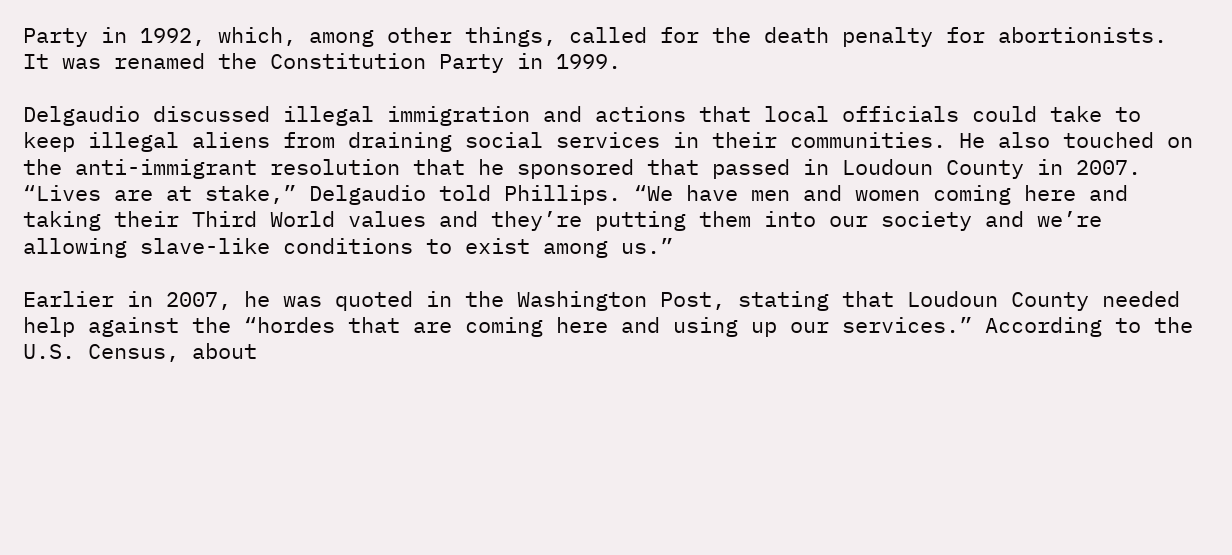Party in 1992, which, among other things, called for the death penalty for abortionists. It was renamed the Constitution Party in 1999.

Delgaudio discussed illegal immigration and actions that local officials could take to keep illegal aliens from draining social services in their communities. He also touched on the anti-immigrant resolution that he sponsored that passed in Loudoun County in 2007. “Lives are at stake,” Delgaudio told Phillips. “We have men and women coming here and taking their Third World values and they’re putting them into our society and we’re allowing slave-like conditions to exist among us.”

Earlier in 2007, he was quoted in the Washington Post, stating that Loudoun County needed help against the “hordes that are coming here and using up our services.” According to the U.S. Census, about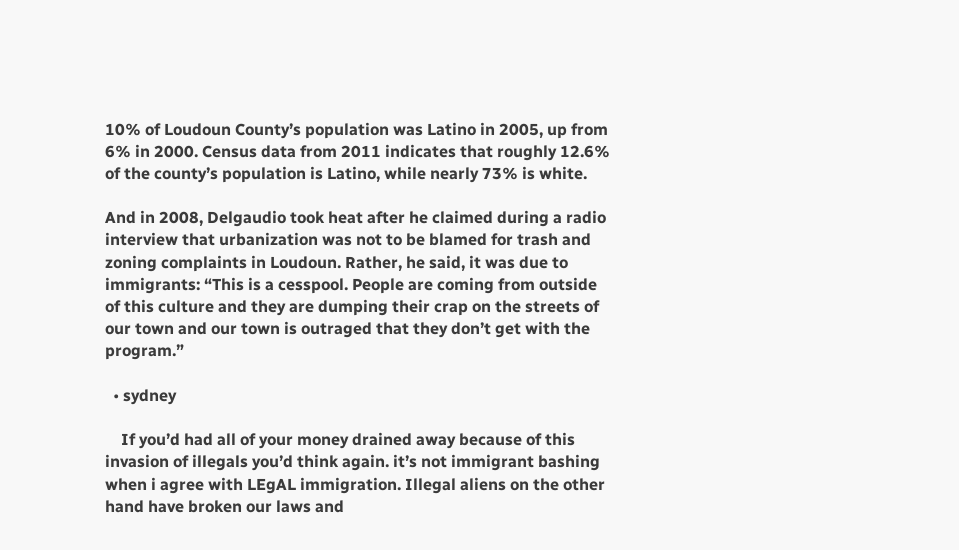10% of Loudoun County’s population was Latino in 2005, up from 6% in 2000. Census data from 2011 indicates that roughly 12.6% of the county’s population is Latino, while nearly 73% is white.

And in 2008, Delgaudio took heat after he claimed during a radio interview that urbanization was not to be blamed for trash and zoning complaints in Loudoun. Rather, he said, it was due to immigrants: “This is a cesspool. People are coming from outside of this culture and they are dumping their crap on the streets of our town and our town is outraged that they don’t get with the program.”

  • sydney

    If you’d had all of your money drained away because of this invasion of illegals you’d think again. it’s not immigrant bashing when i agree with LEgAL immigration. Illegal aliens on the other hand have broken our laws and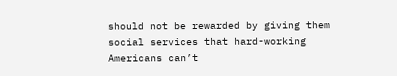should not be rewarded by giving them social services that hard-working Americans can’t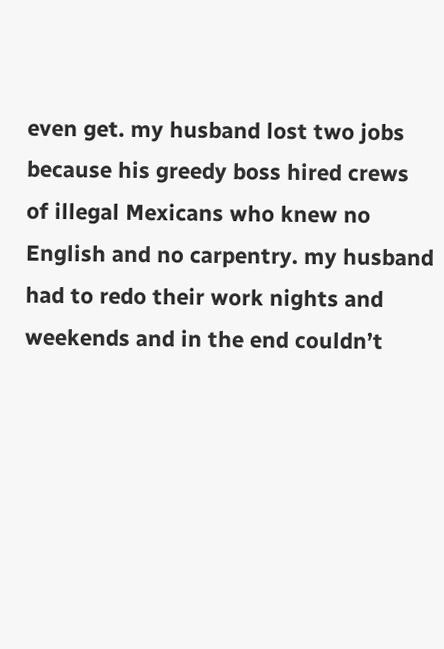even get. my husband lost two jobs because his greedy boss hired crews of illegal Mexicans who knew no English and no carpentry. my husband had to redo their work nights and weekends and in the end couldn’t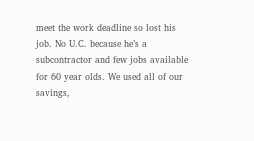meet the work deadline so lost his job. No U.C. because he’s a subcontractor and few jobs available for 60 year olds. We used all of our savings,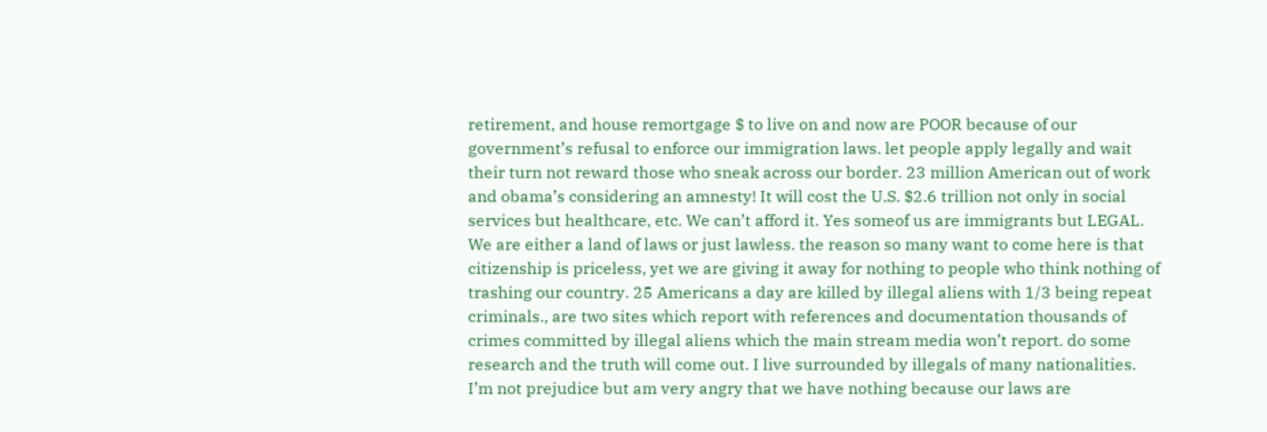retirement, and house remortgage $ to live on and now are POOR because of our government’s refusal to enforce our immigration laws. let people apply legally and wait their turn not reward those who sneak across our border. 23 million American out of work and obama’s considering an amnesty! It will cost the U.S. $2.6 trillion not only in social services but healthcare, etc. We can’t afford it. Yes someof us are immigrants but LEGAL. We are either a land of laws or just lawless. the reason so many want to come here is that citizenship is priceless, yet we are giving it away for nothing to people who think nothing of trashing our country. 25 Americans a day are killed by illegal aliens with 1/3 being repeat criminals., are two sites which report with references and documentation thousands of crimes committed by illegal aliens which the main stream media won’t report. do some research and the truth will come out. I live surrounded by illegals of many nationalities. I’m not prejudice but am very angry that we have nothing because our laws are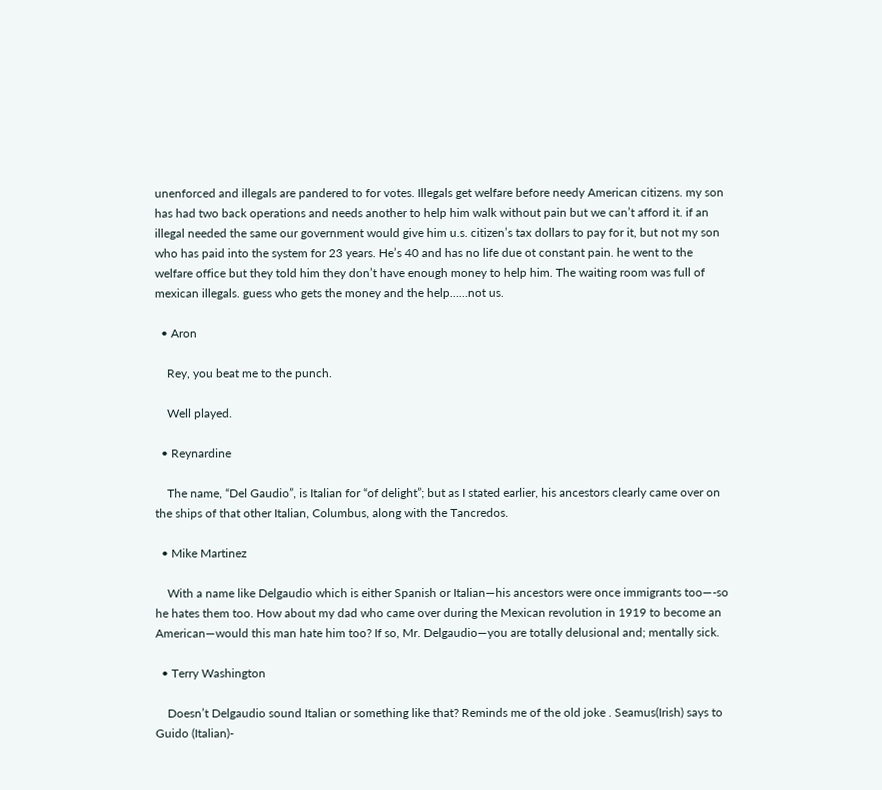unenforced and illegals are pandered to for votes. Illegals get welfare before needy American citizens. my son has had two back operations and needs another to help him walk without pain but we can’t afford it. if an illegal needed the same our government would give him u.s. citizen’s tax dollars to pay for it, but not my son who has paid into the system for 23 years. He’s 40 and has no life due ot constant pain. he went to the welfare office but they told him they don’t have enough money to help him. The waiting room was full of mexican illegals. guess who gets the money and the help……not us.

  • Aron

    Rey, you beat me to the punch.

    Well played.

  • Reynardine

    The name, “Del Gaudio”, is Italian for “of delight”; but as I stated earlier, his ancestors clearly came over on the ships of that other Italian, Columbus, along with the Tancredos.

  • Mike Martinez

    With a name like Delgaudio which is either Spanish or Italian—his ancestors were once immigrants too—-so he hates them too. How about my dad who came over during the Mexican revolution in 1919 to become an American—would this man hate him too? If so, Mr. Delgaudio—you are totally delusional and; mentally sick.

  • Terry Washington

    Doesn’t Delgaudio sound Italian or something like that? Reminds me of the old joke . Seamus(Irish) says to Guido (Italian)-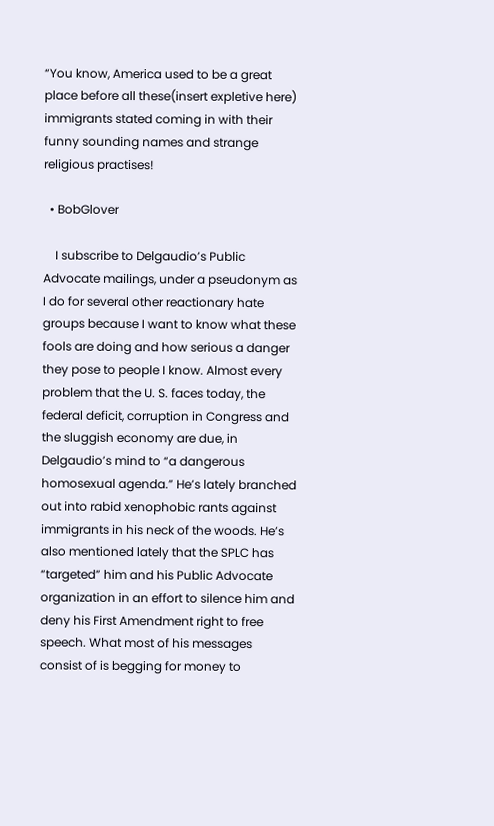“You know, America used to be a great place before all these(insert expletive here) immigrants stated coming in with their funny sounding names and strange religious practises!

  • BobGlover

    I subscribe to Delgaudio’s Public Advocate mailings, under a pseudonym as I do for several other reactionary hate groups because I want to know what these fools are doing and how serious a danger they pose to people I know. Almost every problem that the U. S. faces today, the federal deficit, corruption in Congress and the sluggish economy are due, in Delgaudio’s mind to “a dangerous homosexual agenda.” He’s lately branched out into rabid xenophobic rants against immigrants in his neck of the woods. He’s also mentioned lately that the SPLC has “targeted” him and his Public Advocate organization in an effort to silence him and deny his First Amendment right to free speech. What most of his messages consist of is begging for money to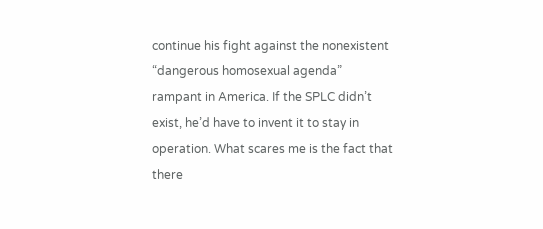continue his fight against the nonexistent “dangerous homosexual agenda” rampant in America. If the SPLC didn’t exist, he’d have to invent it to stay in operation. What scares me is the fact that there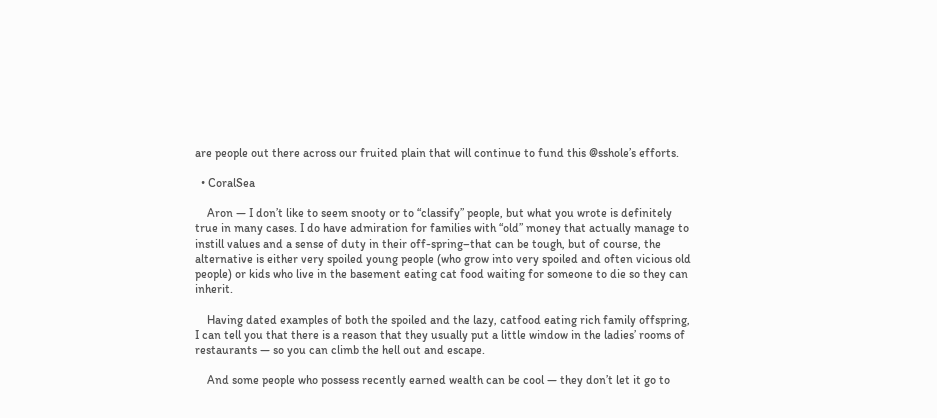are people out there across our fruited plain that will continue to fund this @sshole’s efforts.

  • CoralSea

    Aron — I don’t like to seem snooty or to “classify” people, but what you wrote is definitely true in many cases. I do have admiration for families with “old” money that actually manage to instill values and a sense of duty in their off-spring–that can be tough, but of course, the alternative is either very spoiled young people (who grow into very spoiled and often vicious old people) or kids who live in the basement eating cat food waiting for someone to die so they can inherit.

    Having dated examples of both the spoiled and the lazy, catfood eating rich family offspring, I can tell you that there is a reason that they usually put a little window in the ladies’ rooms of restaurants — so you can climb the hell out and escape.

    And some people who possess recently earned wealth can be cool — they don’t let it go to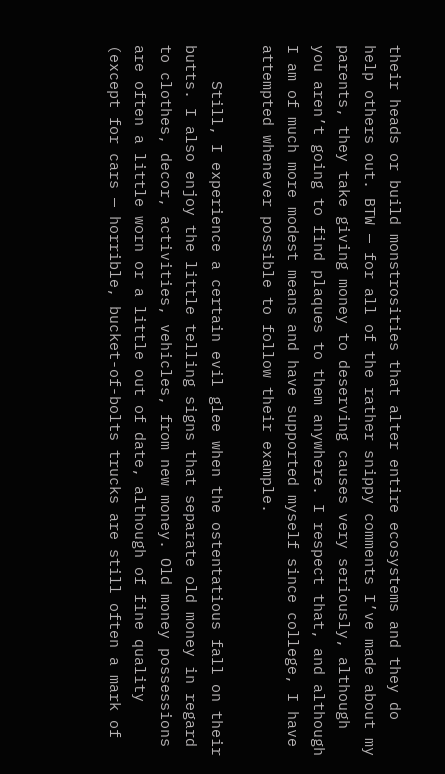their heads or build monstrosities that alter entire ecosystems and they do help others out. BTW — for all of the rather snippy comments I’ve made about my parents, they take giving money to deserving causes very seriously, although you aren’t going to find plaques to them anywhere. I respect that, and although I am of much more modest means and have supported myself since college, I have attempted whenever possible to follow their example.

    Still, I experience a certain evil glee when the ostentatious fall on their butts. I also enjoy the little telling signs that separate old money in regard to clothes, decor, activities, vehicles, from new money. Old money possessions are often a little worn or a little out of date, although of fine quality (except for cars — horrible, bucket-of-bolts trucks are still often a mark of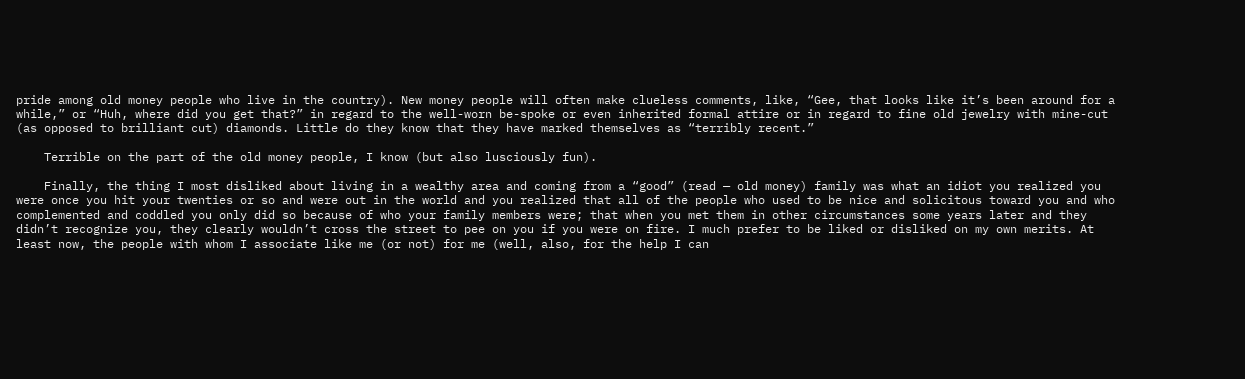pride among old money people who live in the country). New money people will often make clueless comments, like, “Gee, that looks like it’s been around for a while,” or “Huh, where did you get that?” in regard to the well-worn be-spoke or even inherited formal attire or in regard to fine old jewelry with mine-cut (as opposed to brilliant cut) diamonds. Little do they know that they have marked themselves as “terribly recent.”

    Terrible on the part of the old money people, I know (but also lusciously fun).

    Finally, the thing I most disliked about living in a wealthy area and coming from a “good” (read — old money) family was what an idiot you realized you were once you hit your twenties or so and were out in the world and you realized that all of the people who used to be nice and solicitous toward you and who complemented and coddled you only did so because of who your family members were; that when you met them in other circumstances some years later and they didn’t recognize you, they clearly wouldn’t cross the street to pee on you if you were on fire. I much prefer to be liked or disliked on my own merits. At least now, the people with whom I associate like me (or not) for me (well, also, for the help I can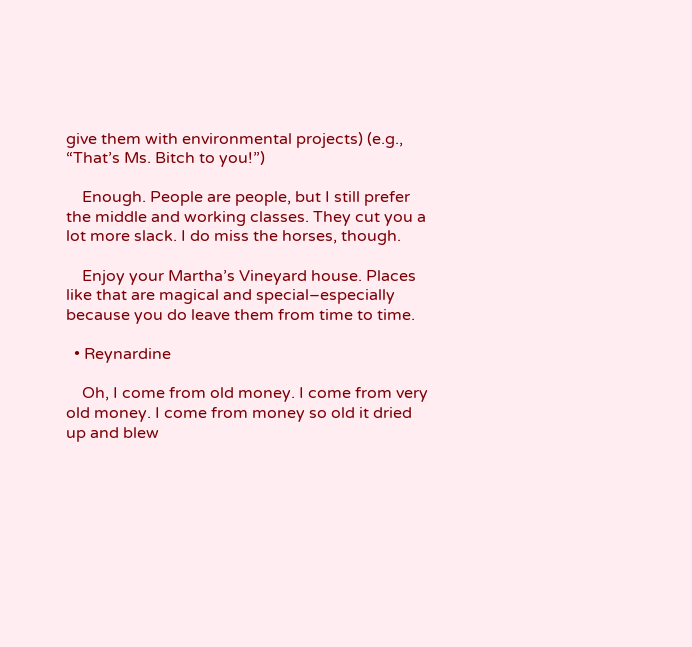give them with environmental projects) (e.g., “That’s Ms. Bitch to you!”)

    Enough. People are people, but I still prefer the middle and working classes. They cut you a lot more slack. I do miss the horses, though.

    Enjoy your Martha’s Vineyard house. Places like that are magical and special–especially because you do leave them from time to time.

  • Reynardine

    Oh, I come from old money. I come from very old money. I come from money so old it dried up and blew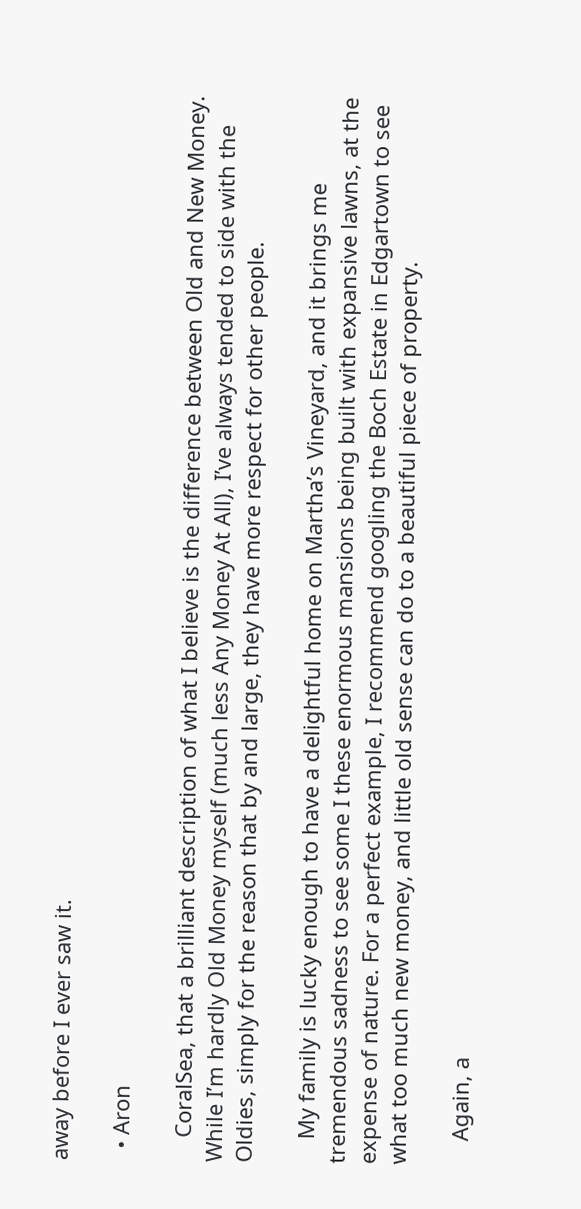away before I ever saw it.

  • Aron

    CoralSea, that a brilliant description of what I believe is the difference between Old and New Money. While I’m hardly Old Money myself (much less Any Money At All), I’ve always tended to side with the Oldies, simply for the reason that by and large, they have more respect for other people.

    My family is lucky enough to have a delightful home on Martha’s Vineyard, and it brings me tremendous sadness to see some I these enormous mansions being built with expansive lawns, at the expense of nature. For a perfect example, I recommend googling the Boch Estate in Edgartown to see what too much new money, and little old sense can do to a beautiful piece of property.

    Again, a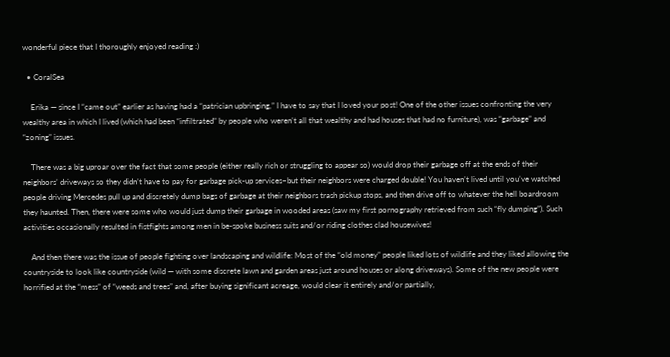wonderful piece that I thoroughly enjoyed reading :)

  • CoralSea

    Erika — since I “came out” earlier as having had a “patrician upbringing,” I have to say that I loved your post! One of the other issues confronting the very wealthy area in which I lived (which had been “infiltrated” by people who weren’t all that wealthy and had houses that had no furniture), was “garbage” and “zoning” issues.

    There was a big uproar over the fact that some people (either really rich or struggling to appear so) would drop their garbage off at the ends of their neighbors’ driveways so they didn’t have to pay for garbage pick-up services–but their neighbors were charged double! You haven’t lived until you’ve watched people driving Mercedes pull up and discretely dump bags of garbage at their neighbors trash pickup stops, and then drive off to whatever the hell boardroom they haunted. Then, there were some who would just dump their garbage in wooded areas (saw my first pornography retrieved from such “fly dumping”). Such activities occasionally resulted in fistfights among men in be-spoke business suits and/or riding clothes clad housewives!

    And then there was the issue of people fighting over landscaping and wildlife: Most of the “old money” people liked lots of wildlife and they liked allowing the countryside to look like countryside (wild — with some discrete lawn and garden areas just around houses or along driveways). Some of the new people were horrified at the “mess” of “weeds and trees” and, after buying significant acreage, would clear it entirely and/or partially,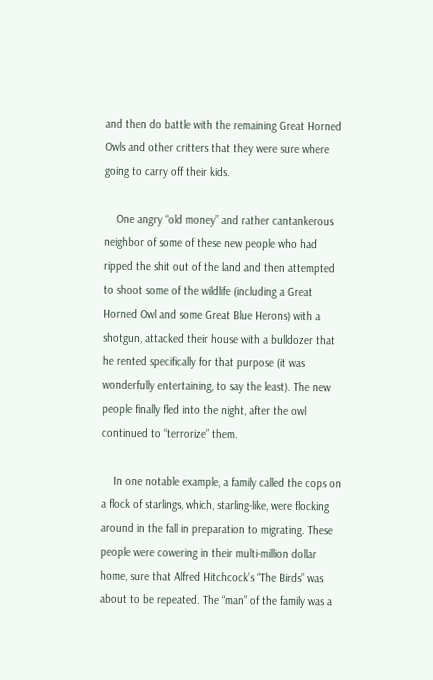and then do battle with the remaining Great Horned Owls and other critters that they were sure where going to carry off their kids.

    One angry “old money” and rather cantankerous neighbor of some of these new people who had ripped the shit out of the land and then attempted to shoot some of the wildlife (including a Great Horned Owl and some Great Blue Herons) with a shotgun, attacked their house with a bulldozer that he rented specifically for that purpose (it was wonderfully entertaining, to say the least). The new people finally fled into the night, after the owl continued to “terrorize” them.

    In one notable example, a family called the cops on a flock of starlings, which, starling-like, were flocking around in the fall in preparation to migrating. These people were cowering in their multi-million dollar home, sure that Alfred Hitchcock’s “The Birds” was about to be repeated. The “man” of the family was a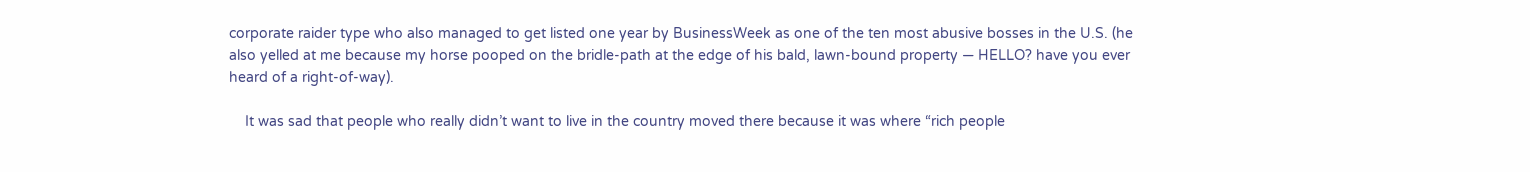corporate raider type who also managed to get listed one year by BusinessWeek as one of the ten most abusive bosses in the U.S. (he also yelled at me because my horse pooped on the bridle-path at the edge of his bald, lawn-bound property — HELLO? have you ever heard of a right-of-way).

    It was sad that people who really didn’t want to live in the country moved there because it was where “rich people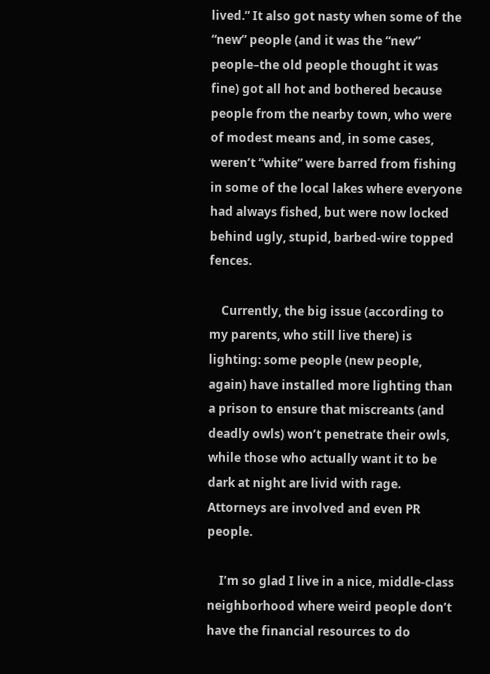lived.” It also got nasty when some of the “new” people (and it was the “new” people–the old people thought it was fine) got all hot and bothered because people from the nearby town, who were of modest means and, in some cases, weren’t “white” were barred from fishing in some of the local lakes where everyone had always fished, but were now locked behind ugly, stupid, barbed-wire topped fences.

    Currently, the big issue (according to my parents, who still live there) is lighting: some people (new people, again) have installed more lighting than a prison to ensure that miscreants (and deadly owls) won’t penetrate their owls, while those who actually want it to be dark at night are livid with rage. Attorneys are involved and even PR people.

    I’m so glad I live in a nice, middle-class neighborhood where weird people don’t have the financial resources to do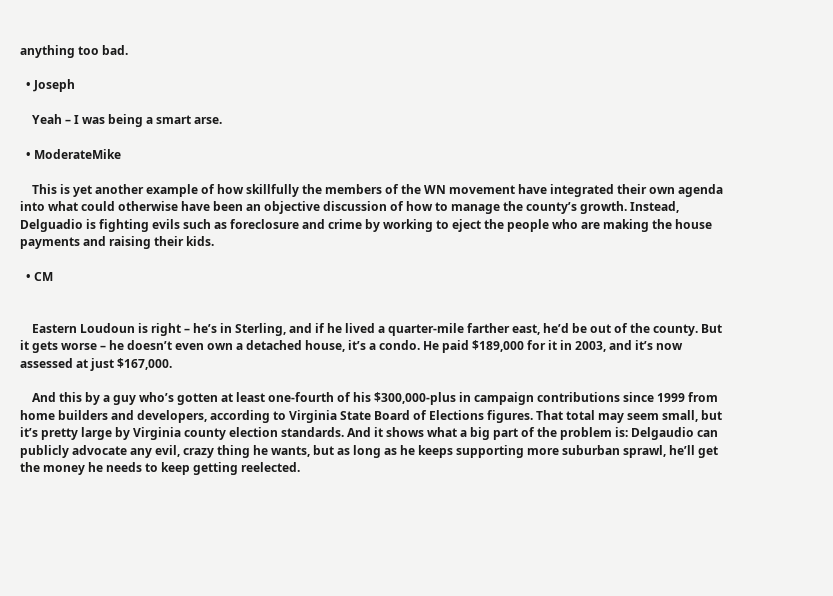anything too bad.

  • Joseph

    Yeah – I was being a smart arse.

  • ModerateMike

    This is yet another example of how skillfully the members of the WN movement have integrated their own agenda into what could otherwise have been an objective discussion of how to manage the county’s growth. Instead, Delguadio is fighting evils such as foreclosure and crime by working to eject the people who are making the house payments and raising their kids.

  • CM


    Eastern Loudoun is right – he’s in Sterling, and if he lived a quarter-mile farther east, he’d be out of the county. But it gets worse – he doesn’t even own a detached house, it’s a condo. He paid $189,000 for it in 2003, and it’s now assessed at just $167,000.

    And this by a guy who’s gotten at least one-fourth of his $300,000-plus in campaign contributions since 1999 from home builders and developers, according to Virginia State Board of Elections figures. That total may seem small, but it’s pretty large by Virginia county election standards. And it shows what a big part of the problem is: Delgaudio can publicly advocate any evil, crazy thing he wants, but as long as he keeps supporting more suburban sprawl, he’ll get the money he needs to keep getting reelected.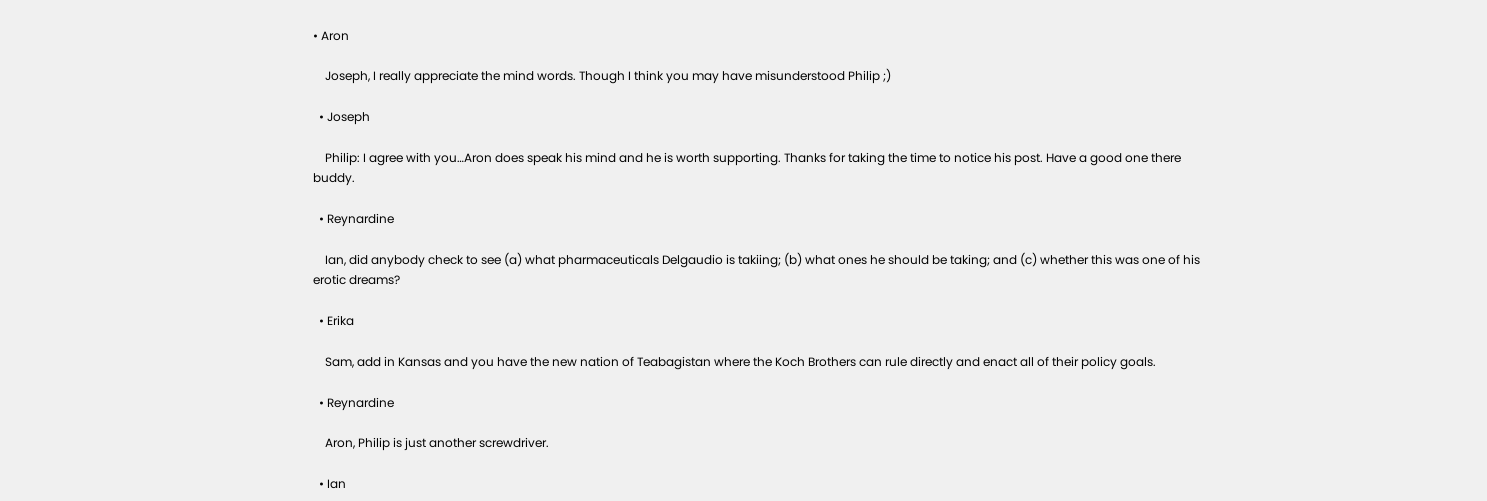• Aron

    Joseph, I really appreciate the mind words. Though I think you may have misunderstood Philip ;)

  • Joseph

    Philip: I agree with you…Aron does speak his mind and he is worth supporting. Thanks for taking the time to notice his post. Have a good one there buddy.

  • Reynardine

    Ian, did anybody check to see (a) what pharmaceuticals Delgaudio is takiing; (b) what ones he should be taking; and (c) whether this was one of his erotic dreams?

  • Erika

    Sam, add in Kansas and you have the new nation of Teabagistan where the Koch Brothers can rule directly and enact all of their policy goals.

  • Reynardine

    Aron, Philip is just another screwdriver.

  • Ian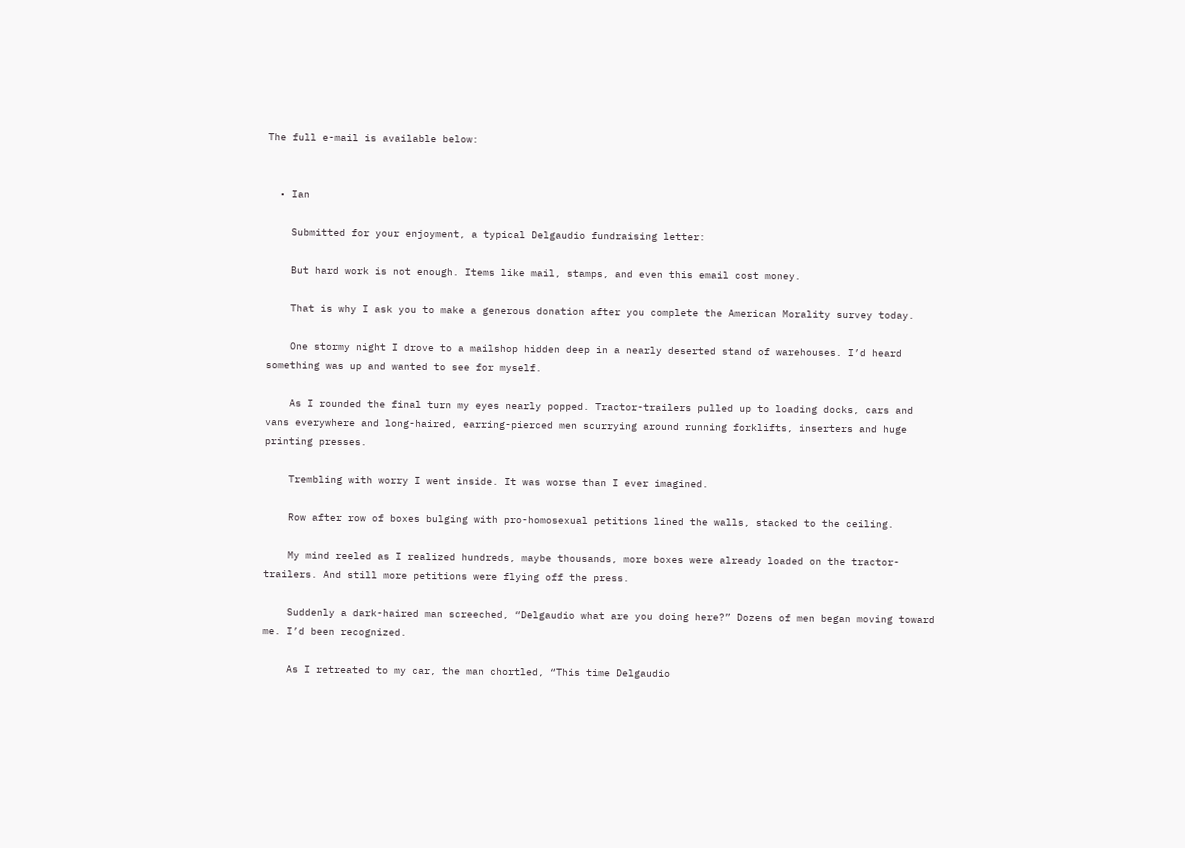The full e-mail is available below:


  • Ian

    Submitted for your enjoyment, a typical Delgaudio fundraising letter:

    But hard work is not enough. Items like mail, stamps, and even this email cost money.

    That is why I ask you to make a generous donation after you complete the American Morality survey today.

    One stormy night I drove to a mailshop hidden deep in a nearly deserted stand of warehouses. I’d heard something was up and wanted to see for myself.

    As I rounded the final turn my eyes nearly popped. Tractor-trailers pulled up to loading docks, cars and vans everywhere and long-haired, earring-pierced men scurrying around running forklifts, inserters and huge printing presses.

    Trembling with worry I went inside. It was worse than I ever imagined.

    Row after row of boxes bulging with pro-homosexual petitions lined the walls, stacked to the ceiling.

    My mind reeled as I realized hundreds, maybe thousands, more boxes were already loaded on the tractor-trailers. And still more petitions were flying off the press.

    Suddenly a dark-haired man screeched, “Delgaudio what are you doing here?” Dozens of men began moving toward me. I’d been recognized.

    As I retreated to my car, the man chortled, “This time Delgaudio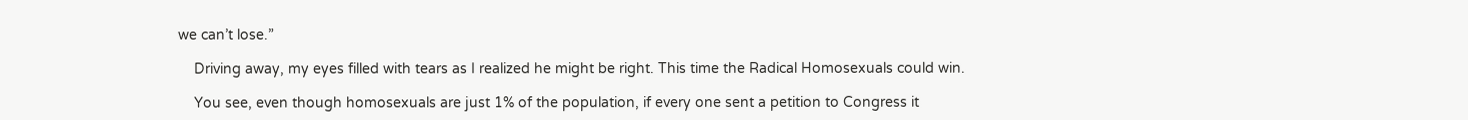we can’t lose.”

    Driving away, my eyes filled with tears as I realized he might be right. This time the Radical Homosexuals could win.

    You see, even though homosexuals are just 1% of the population, if every one sent a petition to Congress it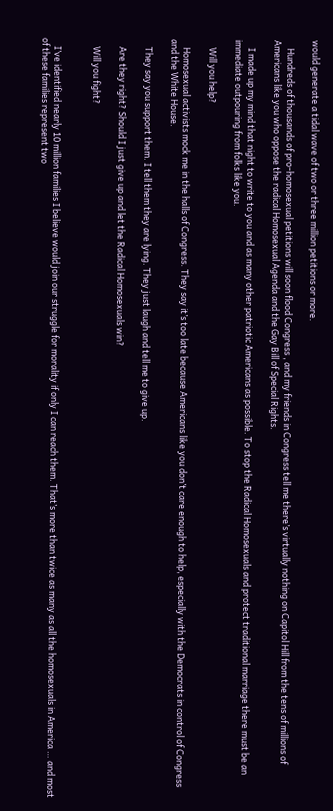would generate a tidal wave of two or three million petitions or more.

    Hundreds of thousands of pro-homosexual petitions will soon flood Congress , and my friends in Congress tell me there’s virtually nothing on Capitol Hill from the tens of millions of Americans like you who oppose the radical Homosexual Agenda and the Gay Bill of Special Rights.

    I made up my mind that night to write to you and as many other patriotic Americans as possible. To stop the Radical Homosexuals and protect traditional marriage there must be an immediate outpouring from folks like you.

    Will you help?

    Homosexual activists mock me in the halls of Congress. They say it’s too late because Americans like you don’t care enough to help, especially with the Democrats in control of Congress and the White House.

    They say you support them. I tell them they are lying. They just laugh and tell me to give up.

    Are they right? Should I just give up and let the Radical Homosexuals win?

    Will you fight?


    I’ve identified nearly 10 million families I believe would join our struggle for morality if only I can reach them. That’s more than twice as many as all the homosexuals in America … and most of these families represent two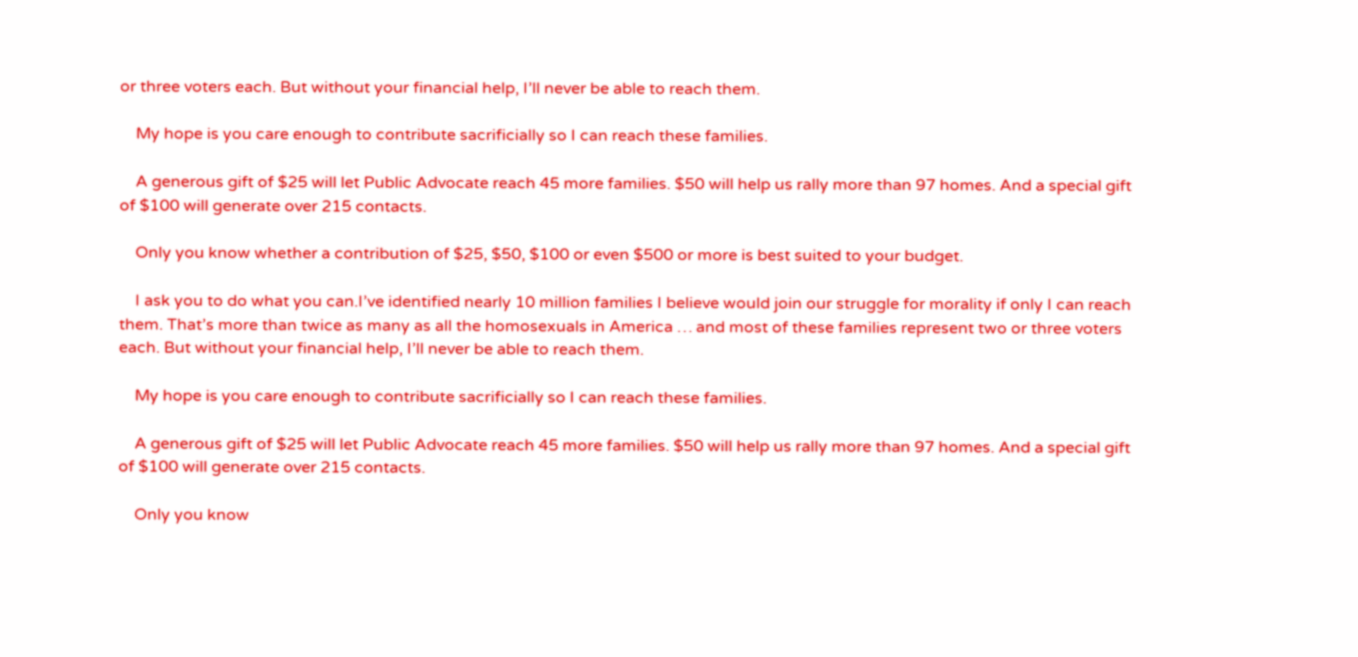or three voters each. But without your financial help, I’ll never be able to reach them.

    My hope is you care enough to contribute sacrificially so I can reach these families.

    A generous gift of $25 will let Public Advocate reach 45 more families. $50 will help us rally more than 97 homes. And a special gift of $100 will generate over 215 contacts.

    Only you know whether a contribution of $25, $50, $100 or even $500 or more is best suited to your budget.

    I ask you to do what you can.I’ve identified nearly 10 million families I believe would join our struggle for morality if only I can reach them. That’s more than twice as many as all the homosexuals in America … and most of these families represent two or three voters each. But without your financial help, I’ll never be able to reach them.

    My hope is you care enough to contribute sacrificially so I can reach these families.

    A generous gift of $25 will let Public Advocate reach 45 more families. $50 will help us rally more than 97 homes. And a special gift of $100 will generate over 215 contacts.

    Only you know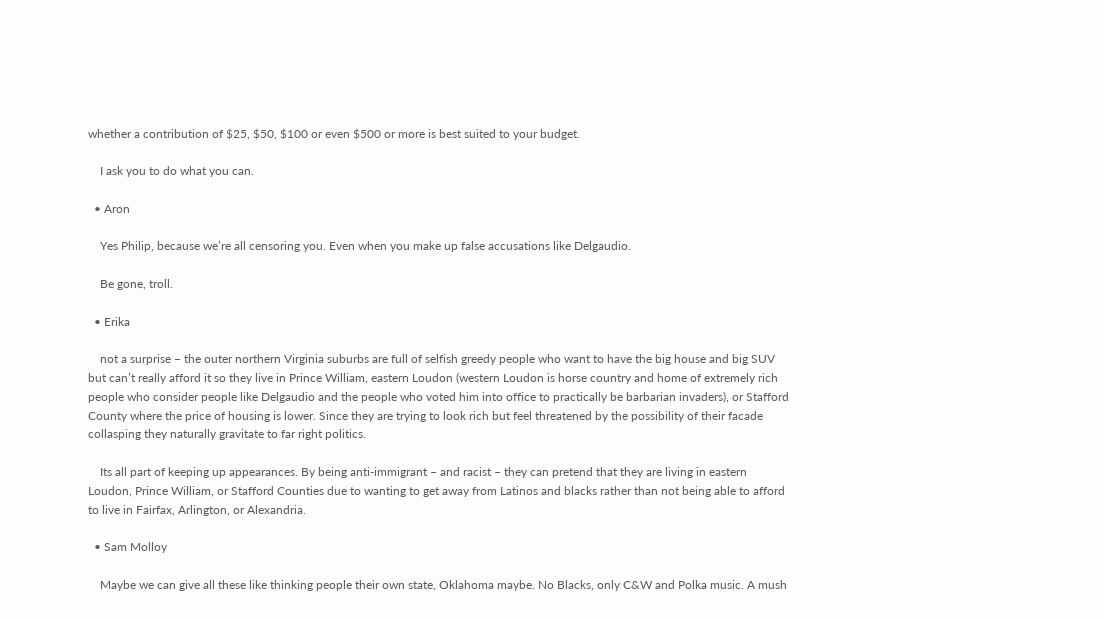whether a contribution of $25, $50, $100 or even $500 or more is best suited to your budget.

    I ask you to do what you can.

  • Aron

    Yes Philip, because we’re all censoring you. Even when you make up false accusations like Delgaudio.

    Be gone, troll.

  • Erika

    not a surprise – the outer northern Virginia suburbs are full of selfish greedy people who want to have the big house and big SUV but can’t really afford it so they live in Prince William, eastern Loudon (western Loudon is horse country and home of extremely rich people who consider people like Delgaudio and the people who voted him into office to practically be barbarian invaders), or Stafford County where the price of housing is lower. Since they are trying to look rich but feel threatened by the possibility of their facade collasping they naturally gravitate to far right politics.

    Its all part of keeping up appearances. By being anti-immigrant – and racist – they can pretend that they are living in eastern Loudon, Prince William, or Stafford Counties due to wanting to get away from Latinos and blacks rather than not being able to afford to live in Fairfax, Arlington, or Alexandria.

  • Sam Molloy

    Maybe we can give all these like thinking people their own state, Oklahoma maybe. No Blacks, only C&W and Polka music. A mush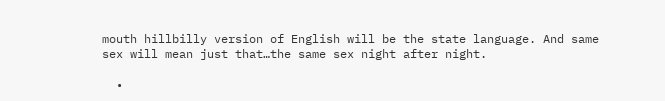mouth hillbilly version of English will be the state language. And same sex will mean just that…the same sex night after night.

  •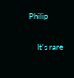Philip

    It’s rare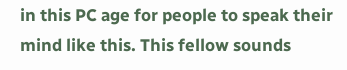in this PC age for people to speak their mind like this. This fellow sounds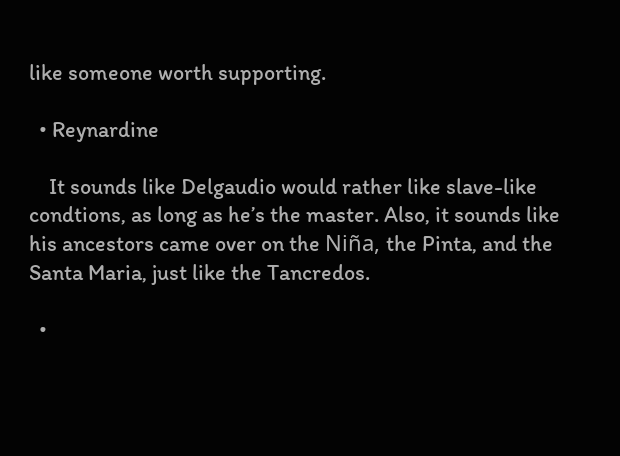like someone worth supporting.

  • Reynardine

    It sounds like Delgaudio would rather like slave-like condtions, as long as he’s the master. Also, it sounds like his ancestors came over on the Niña, the Pinta, and the Santa Maria, just like the Tancredos.

  •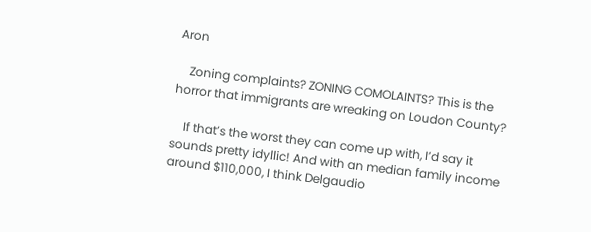Aron

    Zoning complaints? ZONING COMOLAINTS? This is the horror that immigrants are wreaking on Loudon County?

    If that’s the worst they can come up with, I’d say it sounds pretty idyllic! And with an median family income around $110,000, I think Delgaudio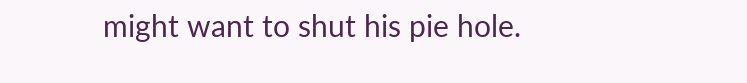might want to shut his pie hole.